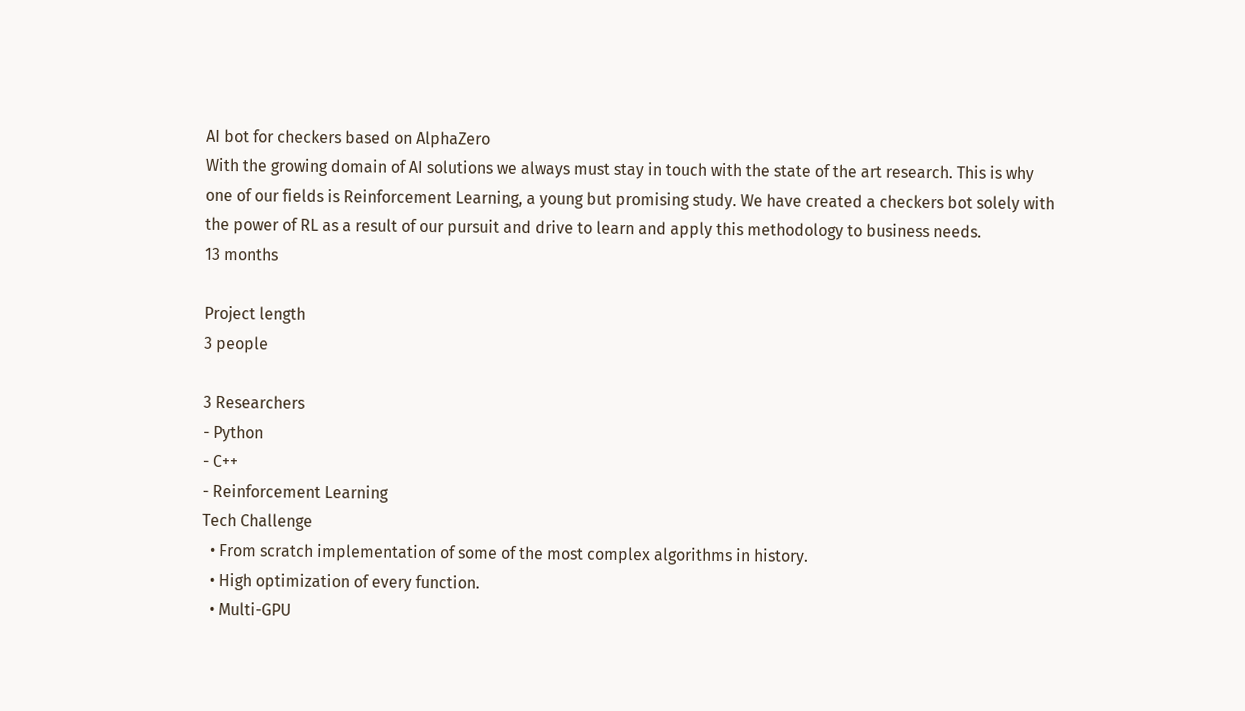AI bot for checkers based on AlphaZero
With the growing domain of AI solutions we always must stay in touch with the state of the art research. This is why one of our fields is Reinforcement Learning, a young but promising study. We have created a checkers bot solely with the power of RL as a result of our pursuit and drive to learn and apply this methodology to business needs.
13 months

Project length
3 people

3 Researchers
- Python
- C++
- Reinforcement Learning
Tech Challenge
  • From scratch implementation of some of the most complex algorithms in history.
  • High optimization of every function.
  • Multi-GPU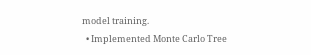model training.
  • Implemented Monte Carlo Tree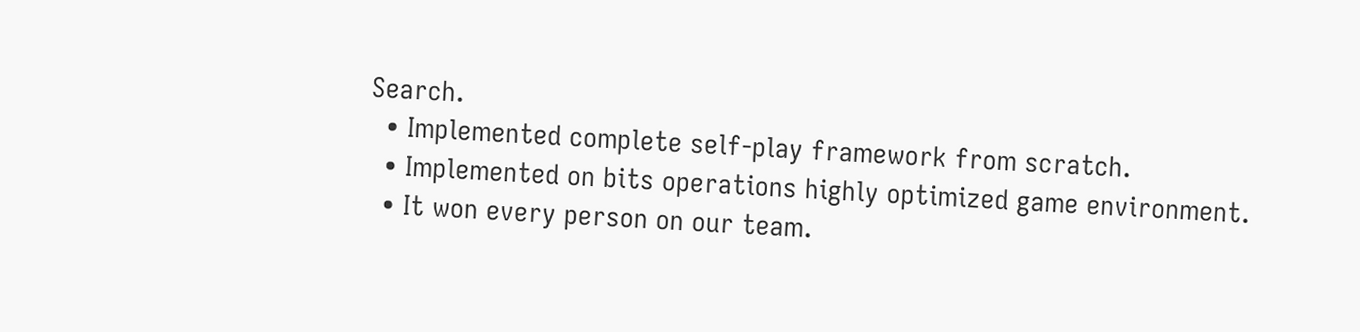Search.
  • Implemented complete self-play framework from scratch.
  • Implemented on bits operations highly optimized game environment.
  • It won every person on our team.